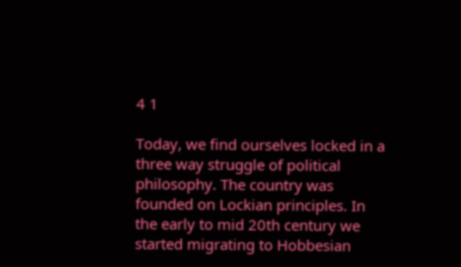4 1

Today, we find ourselves locked in a three way struggle of political philosophy. The country was founded on Lockian principles. In the early to mid 20th century we started migrating to Hobbesian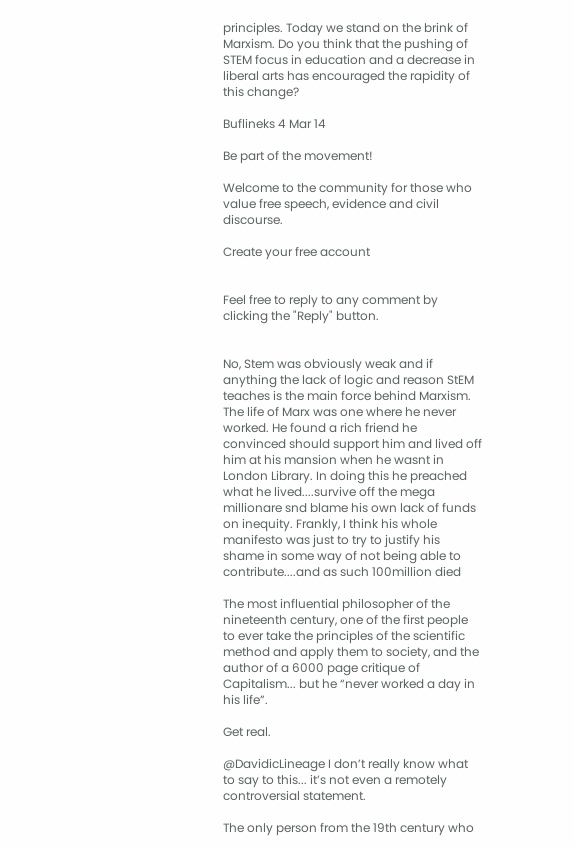principles. Today we stand on the brink of Marxism. Do you think that the pushing of STEM focus in education and a decrease in liberal arts has encouraged the rapidity of this change?

Buflineks 4 Mar 14

Be part of the movement!

Welcome to the community for those who value free speech, evidence and civil discourse.

Create your free account


Feel free to reply to any comment by clicking the "Reply" button.


No, Stem was obviously weak and if anything the lack of logic and reason StEM teaches is the main force behind Marxism. The life of Marx was one where he never worked. He found a rich friend he convinced should support him and lived off him at his mansion when he wasnt in London Library. In doing this he preached what he lived....survive off the mega millionare snd blame his own lack of funds on inequity. Frankly, I think his whole manifesto was just to try to justify his shame in some way of not being able to contribute....and as such 100million died

The most influential philosopher of the nineteenth century, one of the first people to ever take the principles of the scientific method and apply them to society, and the author of a 6000 page critique of Capitalism... but he “never worked a day in his life”.

Get real.

@DavidicLineage I don’t really know what to say to this... it’s not even a remotely controversial statement.

The only person from the 19th century who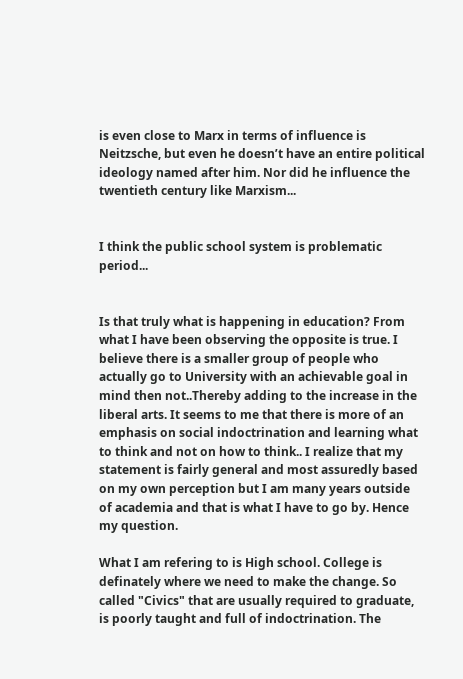is even close to Marx in terms of influence is Neitzsche, but even he doesn’t have an entire political ideology named after him. Nor did he influence the twentieth century like Marxism...


I think the public school system is problematic period...


Is that truly what is happening in education? From what I have been observing the opposite is true. I believe there is a smaller group of people who actually go to University with an achievable goal in mind then not..Thereby adding to the increase in the liberal arts. It seems to me that there is more of an emphasis on social indoctrination and learning what to think and not on how to think.. I realize that my statement is fairly general and most assuredly based on my own perception but I am many years outside of academia and that is what I have to go by. Hence my question.

What I am refering to is High school. College is definately where we need to make the change. So called "Civics" that are usually required to graduate, is poorly taught and full of indoctrination. The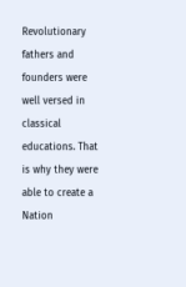Revolutionary fathers and founders were well versed in classical educations. That is why they were able to create a Nation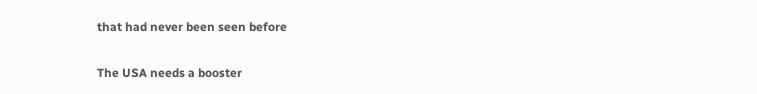that had never been seen before


The USA needs a booster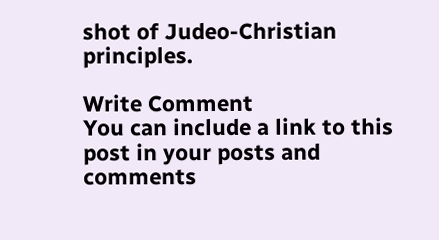shot of Judeo-Christian principles.

Write Comment
You can include a link to this post in your posts and comments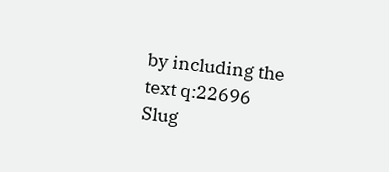by including the text q:22696
Slug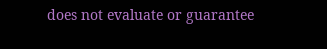does not evaluate or guarantee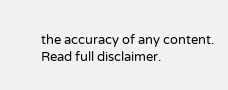the accuracy of any content. Read full disclaimer.